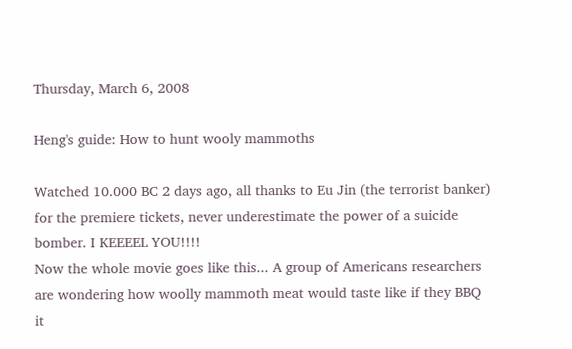Thursday, March 6, 2008

Heng's guide: How to hunt wooly mammoths

Watched 10.000 BC 2 days ago, all thanks to Eu Jin (the terrorist banker) for the premiere tickets, never underestimate the power of a suicide bomber. I KEEEEL YOU!!!!
Now the whole movie goes like this... A group of Americans researchers are wondering how woolly mammoth meat would taste like if they BBQ it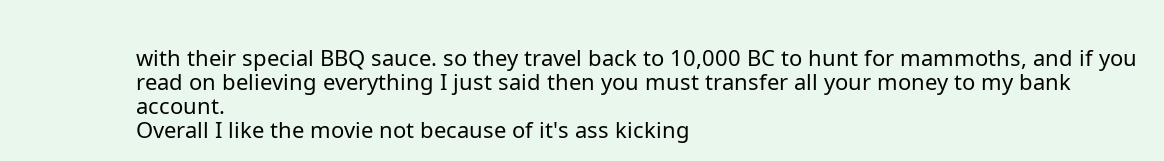with their special BBQ sauce. so they travel back to 10,000 BC to hunt for mammoths, and if you read on believing everything I just said then you must transfer all your money to my bank account.
Overall I like the movie not because of it's ass kicking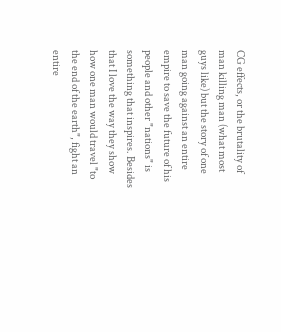CG effects, or the brutality of man killing man (what most guys like) but the story of one man going against an entire empire to save the future of his people and other "nations" is something that inspires. Besides that I love the way they show how one man would travel "to the end of the earth", fight an entire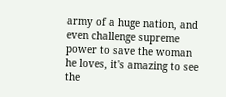army of a huge nation, and even challenge supreme power to save the woman he loves, it's amazing to see the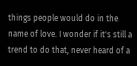things people would do in the name of love. I wonder if it's still a trend to do that, never heard of a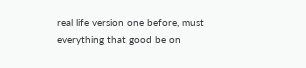real life version one before, must everything that good be on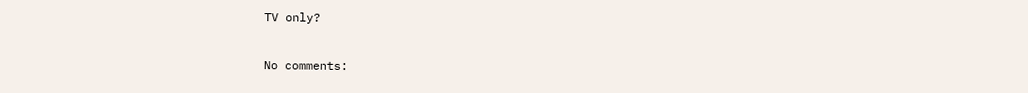TV only?

No comments: